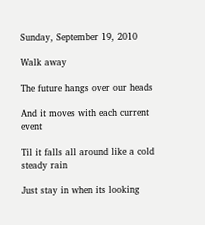Sunday, September 19, 2010

Walk away

The future hangs over our heads

And it moves with each current event

Til it falls all around like a cold steady rain

Just stay in when its looking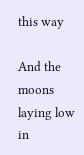this way

And the moons laying low in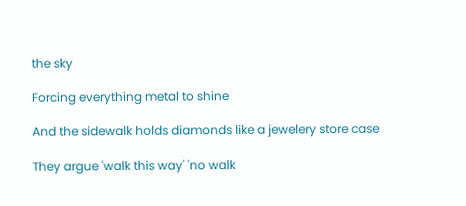the sky

Forcing everything metal to shine

And the sidewalk holds diamonds like a jewelery store case

They argue 'walk this way' 'no walk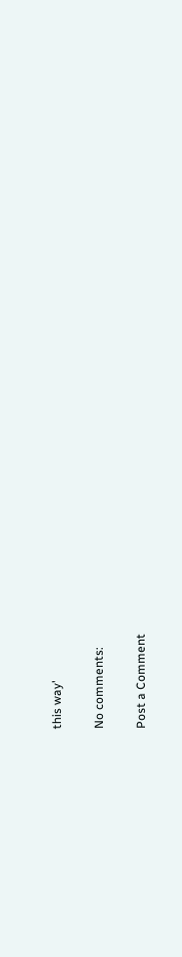this way'

No comments:

Post a Comment